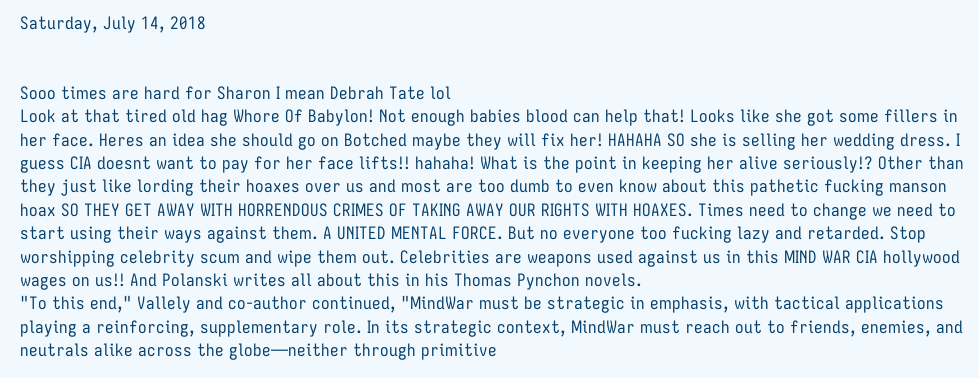Saturday, July 14, 2018


Sooo times are hard for Sharon I mean Debrah Tate lol
Look at that tired old hag Whore Of Babylon! Not enough babies blood can help that! Looks like she got some fillers in her face. Heres an idea she should go on Botched maybe they will fix her! HAHAHA SO she is selling her wedding dress. I guess CIA doesnt want to pay for her face lifts!! hahaha! What is the point in keeping her alive seriously!? Other than they just like lording their hoaxes over us and most are too dumb to even know about this pathetic fucking manson hoax SO THEY GET AWAY WITH HORRENDOUS CRIMES OF TAKING AWAY OUR RIGHTS WITH HOAXES. Times need to change we need to start using their ways against them. A UNITED MENTAL FORCE. But no everyone too fucking lazy and retarded. Stop worshipping celebrity scum and wipe them out. Celebrities are weapons used against us in this MIND WAR CIA hollywood wages on us!! And Polanski writes all about this in his Thomas Pynchon novels.
"To this end," Vallely and co-author continued, "MindWar must be strategic in emphasis, with tactical applications playing a reinforcing, supplementary role. In its strategic context, MindWar must reach out to friends, enemies, and neutrals alike across the globe—neither through primitive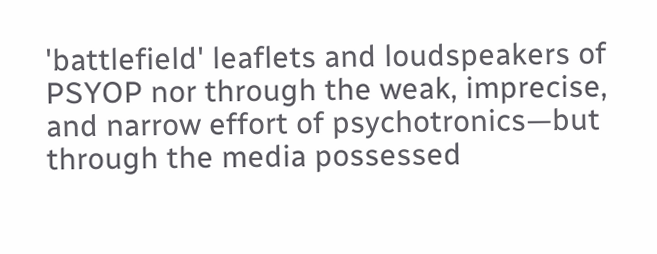'battlefield' leaflets and loudspeakers of PSYOP nor through the weak, imprecise, and narrow effort of psychotronics—but through the media possessed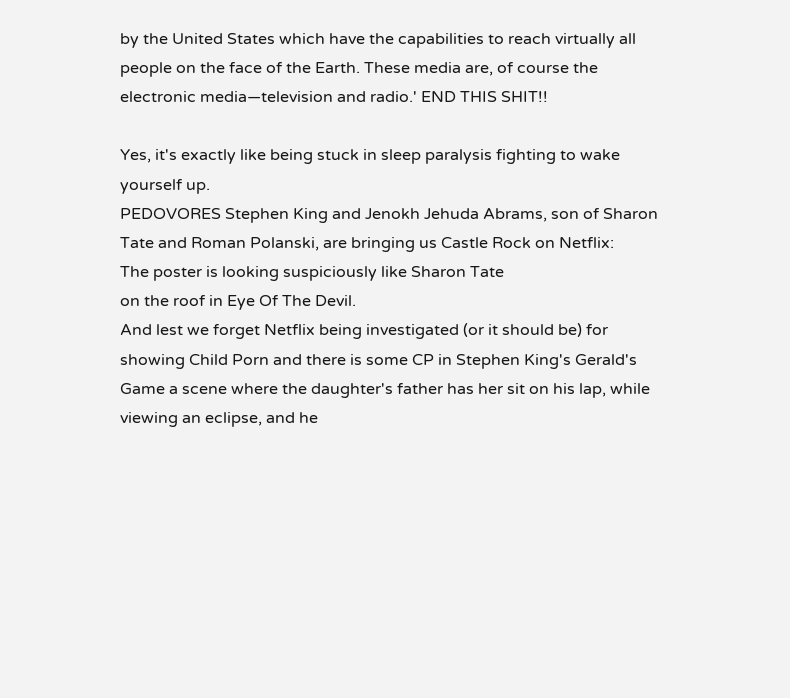by the United States which have the capabilities to reach virtually all people on the face of the Earth. These media are, of course the electronic media—television and radio.' END THIS SHIT!!

Yes, it's exactly like being stuck in sleep paralysis fighting to wake yourself up.
PEDOVORES Stephen King and Jenokh Jehuda Abrams, son of Sharon Tate and Roman Polanski, are bringing us Castle Rock on Netflix:
The poster is looking suspiciously like Sharon Tate
on the roof in Eye Of The Devil.
And lest we forget Netflix being investigated (or it should be) for showing Child Porn and there is some CP in Stephen King's Gerald's Game a scene where the daughter's father has her sit on his lap, while viewing an eclipse, and he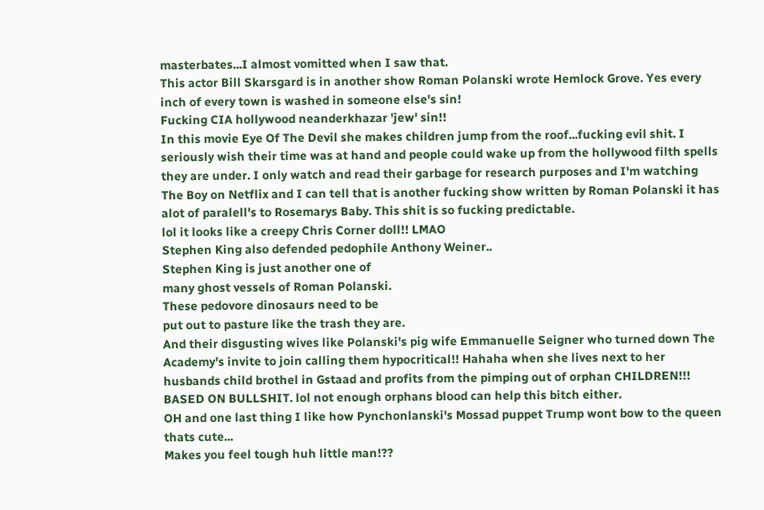masterbates...I almost vomitted when I saw that.
This actor Bill Skarsgard is in another show Roman Polanski wrote Hemlock Grove. Yes every inch of every town is washed in someone else's sin!
Fucking CIA hollywood neanderkhazar 'jew' sin!!
In this movie Eye Of The Devil she makes children jump from the roof...fucking evil shit. I seriously wish their time was at hand and people could wake up from the hollywood filth spells they are under. I only watch and read their garbage for research purposes and I'm watching The Boy on Netflix and I can tell that is another fucking show written by Roman Polanski it has alot of paralell's to Rosemarys Baby. This shit is so fucking predictable.
lol it looks like a creepy Chris Corner doll!! LMAO
Stephen King also defended pedophile Anthony Weiner..
Stephen King is just another one of
many ghost vessels of Roman Polanski.
These pedovore dinosaurs need to be
put out to pasture like the trash they are.
And their disgusting wives like Polanski's pig wife Emmanuelle Seigner who turned down The Academy's invite to join calling them hypocritical!! Hahaha when she lives next to her husbands child brothel in Gstaad and profits from the pimping out of orphan CHILDREN!!!
BASED ON BULLSHIT. lol not enough orphans blood can help this bitch either.
OH and one last thing I like how Pynchonlanski's Mossad puppet Trump wont bow to the queen thats cute...
Makes you feel tough huh little man!??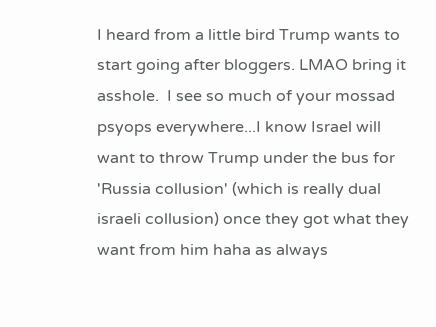I heard from a little bird Trump wants to start going after bloggers. LMAO bring it asshole.  I see so much of your mossad psyops everywhere...I know Israel will want to throw Trump under the bus for 'Russia collusion' (which is really dual israeli collusion) once they got what they want from him haha as always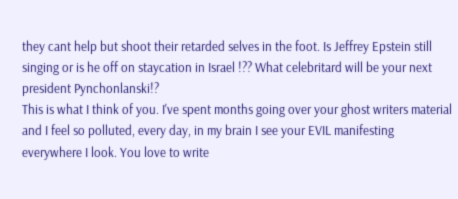they cant help but shoot their retarded selves in the foot. Is Jeffrey Epstein still singing or is he off on staycation in Israel !?? What celebritard will be your next president Pynchonlanski!?
This is what I think of you. I've spent months going over your ghost writers material and I feel so polluted, every day, in my brain I see your EVIL manifesting everywhere I look. You love to write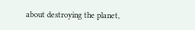about destroying the planet,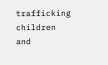trafficking children and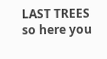LAST TREES so here you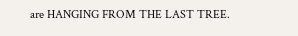are HANGING FROM THE LAST TREE.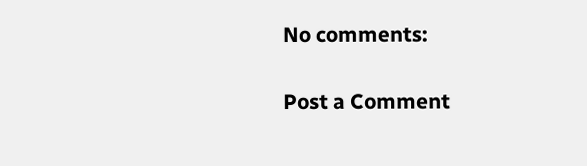No comments:

Post a Comment